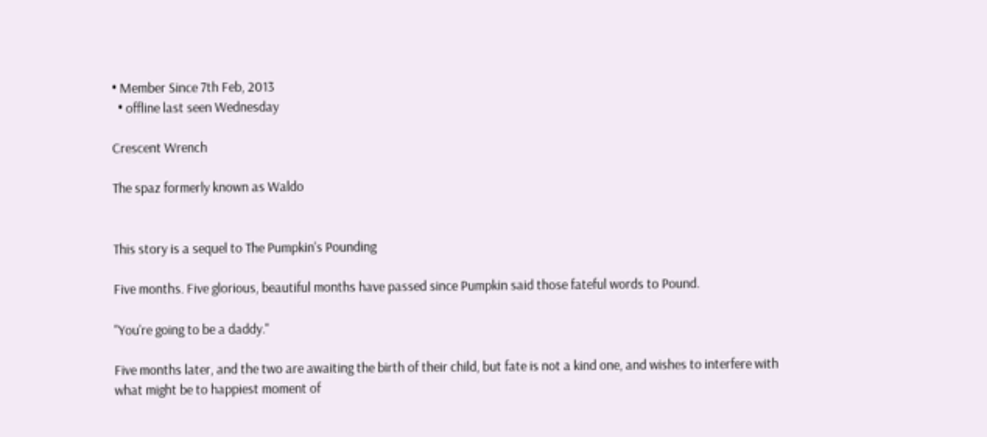• Member Since 7th Feb, 2013
  • offline last seen Wednesday

Crescent Wrench

The spaz formerly known as Waldo


This story is a sequel to The Pumpkin's Pounding

Five months. Five glorious, beautiful months have passed since Pumpkin said those fateful words to Pound.

"You're going to be a daddy."

Five months later, and the two are awaiting the birth of their child, but fate is not a kind one, and wishes to interfere with what might be to happiest moment of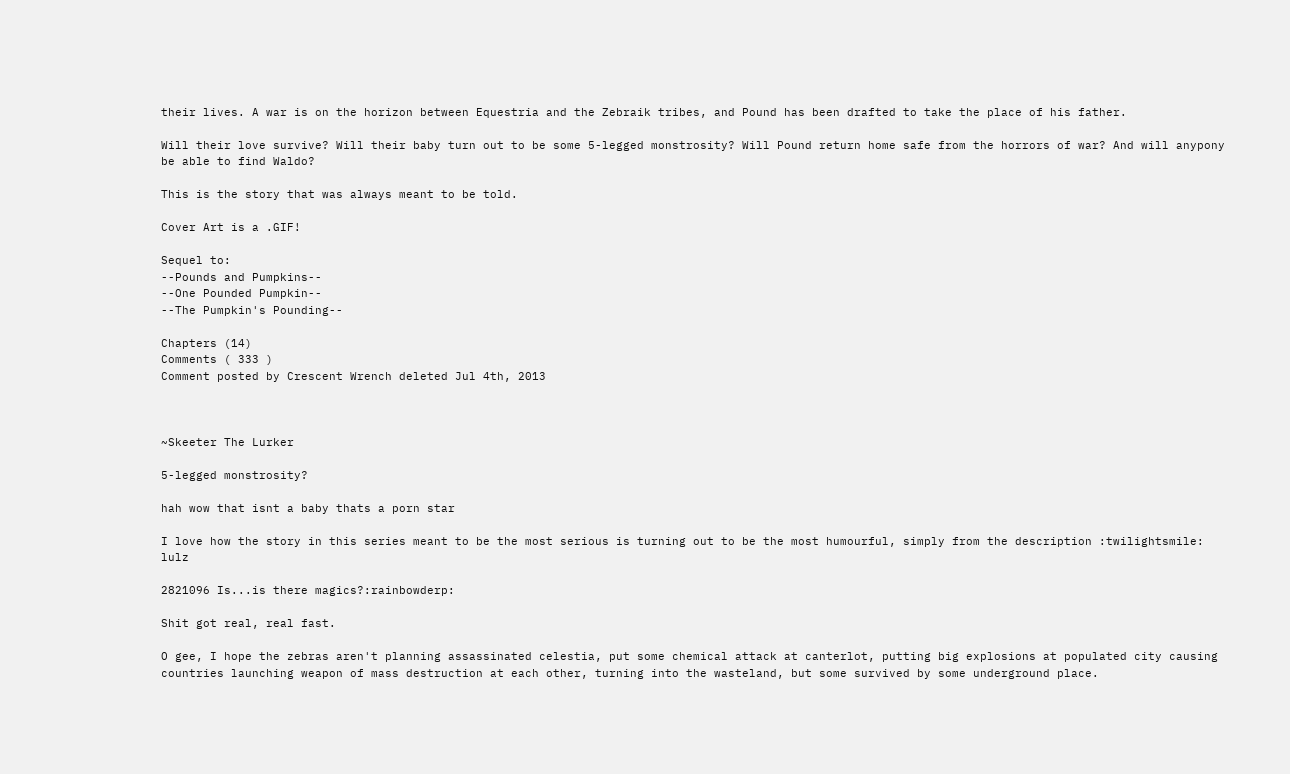their lives. A war is on the horizon between Equestria and the Zebraik tribes, and Pound has been drafted to take the place of his father.

Will their love survive? Will their baby turn out to be some 5-legged monstrosity? Will Pound return home safe from the horrors of war? And will anypony be able to find Waldo?

This is the story that was always meant to be told.

Cover Art is a .GIF!

Sequel to:
--Pounds and Pumpkins--
--One Pounded Pumpkin--
--The Pumpkin's Pounding--

Chapters (14)
Comments ( 333 )
Comment posted by Crescent Wrench deleted Jul 4th, 2013



~Skeeter The Lurker

5-legged monstrosity?

hah wow that isnt a baby thats a porn star

I love how the story in this series meant to be the most serious is turning out to be the most humourful, simply from the description :twilightsmile: lulz

2821096 Is...is there magics?:rainbowderp:

Shit got real, real fast.

O gee, I hope the zebras aren't planning assassinated celestia, put some chemical attack at canterlot, putting big explosions at populated city causing countries launching weapon of mass destruction at each other, turning into the wasteland, but some survived by some underground place.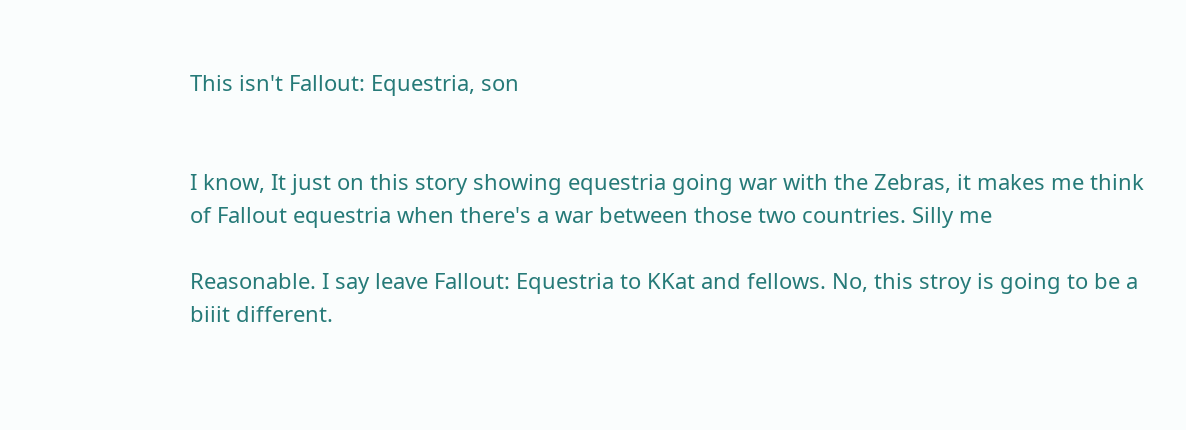This isn't Fallout: Equestria, son


I know, It just on this story showing equestria going war with the Zebras, it makes me think of Fallout equestria when there's a war between those two countries. Silly me

Reasonable. I say leave Fallout: Equestria to KKat and fellows. No, this stroy is going to be a biiit different.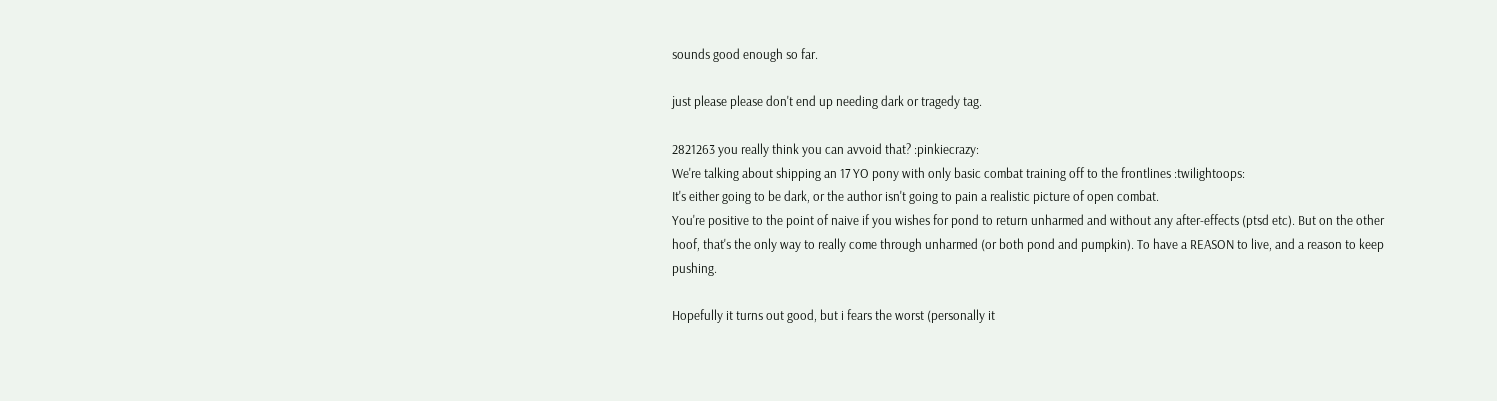sounds good enough so far.

just please please don't end up needing dark or tragedy tag.

2821263 you really think you can avvoid that? :pinkiecrazy:
We're talking about shipping an 17 YO pony with only basic combat training off to the frontlines :twilightoops:
It's either going to be dark, or the author isn't going to pain a realistic picture of open combat.
You're positive to the point of naive if you wishes for pond to return unharmed and without any after-effects (ptsd etc). But on the other hoof, that's the only way to really come through unharmed (or both pond and pumpkin). To have a REASON to live, and a reason to keep pushing.

Hopefully it turns out good, but i fears the worst (personally it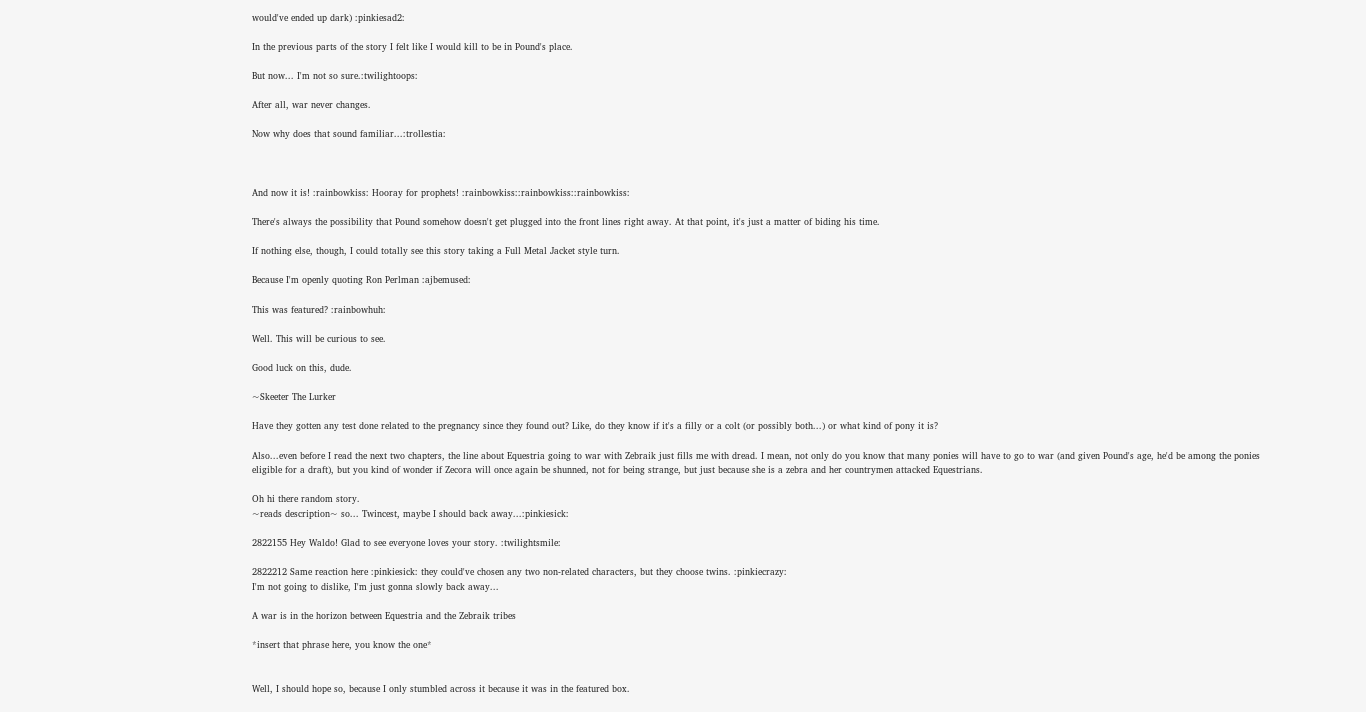would've ended up dark) :pinkiesad2:

In the previous parts of the story I felt like I would kill to be in Pound's place.

But now... I'm not so sure.:twilightoops:

After all, war never changes.

Now why does that sound familiar...:trollestia:



And now it is! :rainbowkiss: Hooray for prophets! :rainbowkiss::rainbowkiss::rainbowkiss:

There's always the possibility that Pound somehow doesn't get plugged into the front lines right away. At that point, it's just a matter of biding his time.

If nothing else, though, I could totally see this story taking a Full Metal Jacket style turn.

Because I'm openly quoting Ron Perlman :ajbemused:

This was featured? :rainbowhuh:

Well. This will be curious to see.

Good luck on this, dude.

~Skeeter The Lurker

Have they gotten any test done related to the pregnancy since they found out? Like, do they know if it's a filly or a colt (or possibly both...) or what kind of pony it is?

Also...even before I read the next two chapters, the line about Equestria going to war with Zebraik just fills me with dread. I mean, not only do you know that many ponies will have to go to war (and given Pound's age, he'd be among the ponies eligible for a draft), but you kind of wonder if Zecora will once again be shunned, not for being strange, but just because she is a zebra and her countrymen attacked Equestrians.

Oh hi there random story.
~reads description~ so... Twincest, maybe I should back away...:pinkiesick:

2822155 Hey Waldo! Glad to see everyone loves your story. :twilightsmile:

2822212 Same reaction here :pinkiesick: they could've chosen any two non-related characters, but they choose twins. :pinkiecrazy:
I'm not going to dislike, I'm just gonna slowly back away...

A war is in the horizon between Equestria and the Zebraik tribes

*insert that phrase here, you know the one*


Well, I should hope so, because I only stumbled across it because it was in the featured box.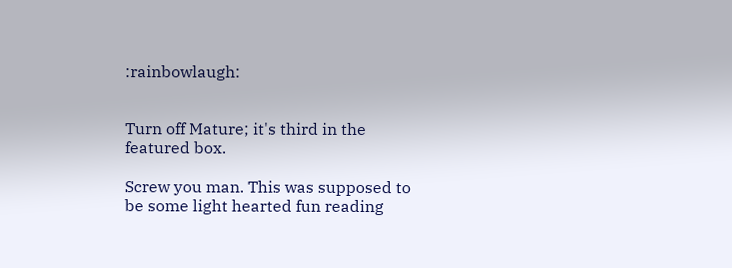:rainbowlaugh:


Turn off Mature; it's third in the featured box.

Screw you man. This was supposed to be some light hearted fun reading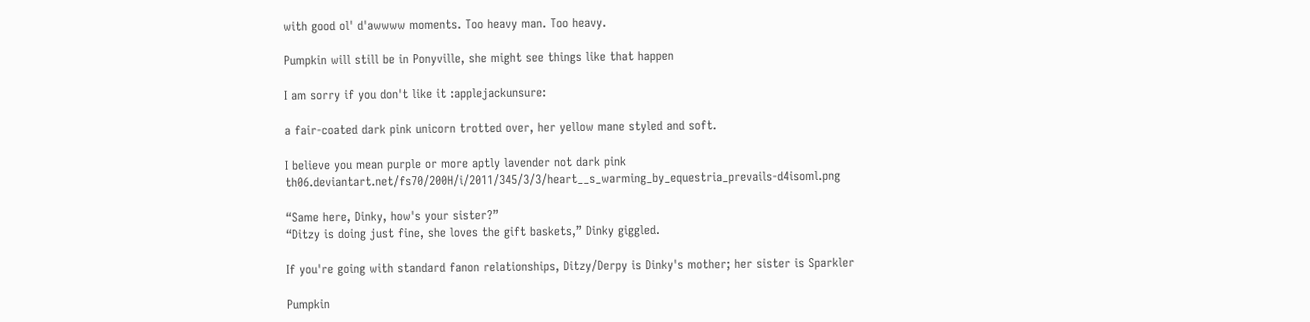with good ol' d'awwww moments. Too heavy man. Too heavy.

Pumpkin will still be in Ponyville, she might see things like that happen

I am sorry if you don't like it :applejackunsure:

a fair-coated dark pink unicorn trotted over, her yellow mane styled and soft.

I believe you mean purple or more aptly lavender not dark pink th06.deviantart.net/fs70/200H/i/2011/345/3/3/heart__s_warming_by_equestria_prevails-d4isoml.png

“Same here, Dinky, how's your sister?”
“Ditzy is doing just fine, she loves the gift baskets,” Dinky giggled.

If you're going with standard fanon relationships, Ditzy/Derpy is Dinky's mother; her sister is Sparkler

Pumpkin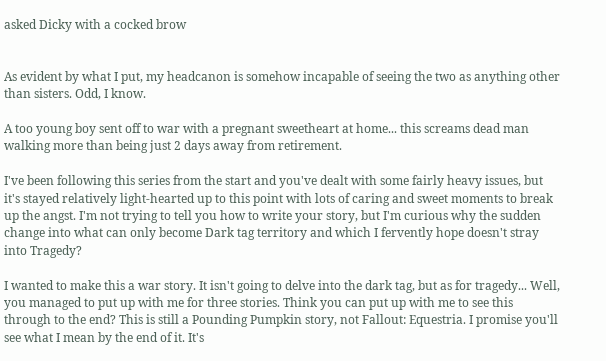asked Dicky with a cocked brow


As evident by what I put, my headcanon is somehow incapable of seeing the two as anything other than sisters. Odd, I know.

A too young boy sent off to war with a pregnant sweetheart at home... this screams dead man walking more than being just 2 days away from retirement.

I've been following this series from the start and you've dealt with some fairly heavy issues, but it's stayed relatively light-hearted up to this point with lots of caring and sweet moments to break up the angst. I'm not trying to tell you how to write your story, but I'm curious why the sudden change into what can only become Dark tag territory and which I fervently hope doesn't stray into Tragedy?

I wanted to make this a war story. It isn't going to delve into the dark tag, but as for tragedy... Well, you managed to put up with me for three stories. Think you can put up with me to see this through to the end? This is still a Pounding Pumpkin story, not Fallout: Equestria. I promise you'll see what I mean by the end of it. It's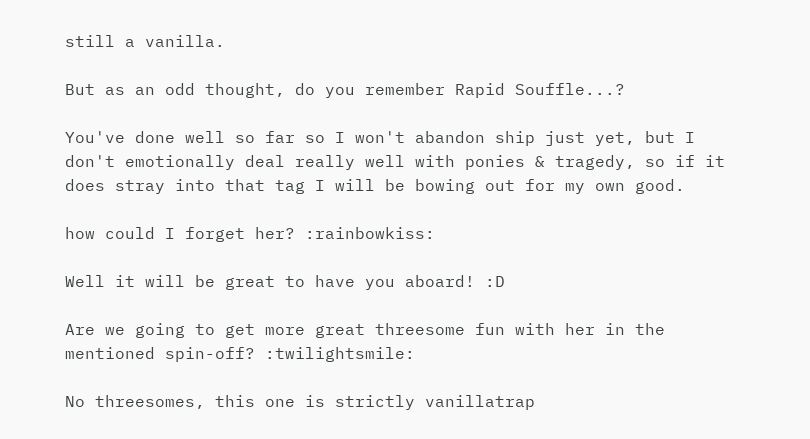still a vanilla.

But as an odd thought, do you remember Rapid Souffle...?

You've done well so far so I won't abandon ship just yet, but I don't emotionally deal really well with ponies & tragedy, so if it does stray into that tag I will be bowing out for my own good.

how could I forget her? :rainbowkiss:

Well it will be great to have you aboard! :D

Are we going to get more great threesome fun with her in the mentioned spin-off? :twilightsmile:

No threesomes, this one is strictly vanillatrap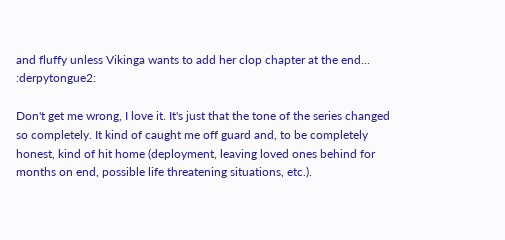and fluffy unless Vikinga wants to add her clop chapter at the end... :derpytongue2:

Don't get me wrong, I love it. It's just that the tone of the series changed so completely. It kind of caught me off guard and, to be completely honest, kind of hit home (deployment, leaving loved ones behind for months on end, possible life threatening situations, etc.).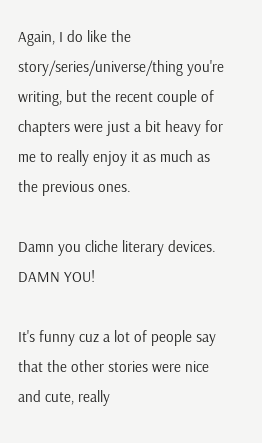Again, I do like the story/series/universe/thing you're writing, but the recent couple of chapters were just a bit heavy for me to really enjoy it as much as the previous ones.

Damn you cliche literary devices. DAMN YOU!

It's funny cuz a lot of people say that the other stories were nice and cute, really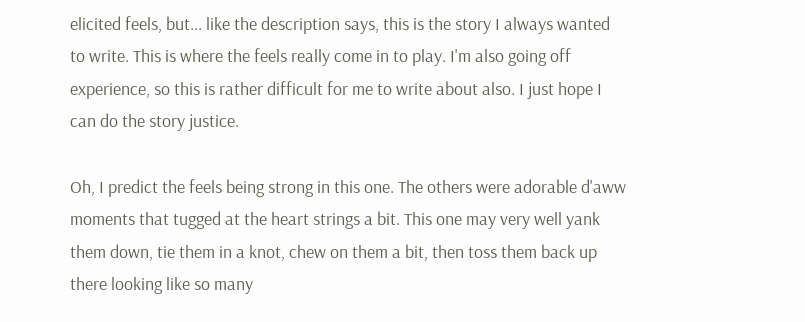elicited feels, but... like the description says, this is the story I always wanted to write. This is where the feels really come in to play. I'm also going off experience, so this is rather difficult for me to write about also. I just hope I can do the story justice.

Oh, I predict the feels being strong in this one. The others were adorable d'aww moments that tugged at the heart strings a bit. This one may very well yank them down, tie them in a knot, chew on them a bit, then toss them back up there looking like so many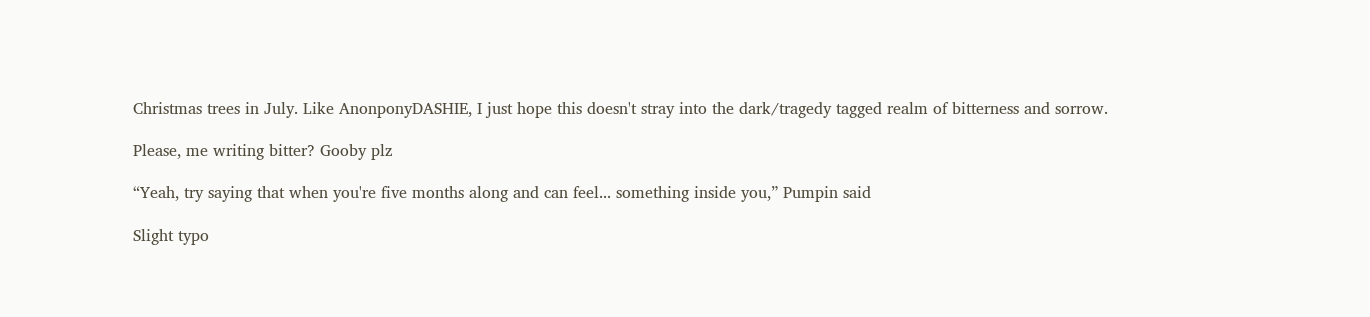Christmas trees in July. Like AnonponyDASHIE, I just hope this doesn't stray into the dark/tragedy tagged realm of bitterness and sorrow.

Please, me writing bitter? Gooby plz

“Yeah, try saying that when you're five months along and can feel... something inside you,” Pumpin said

Slight typo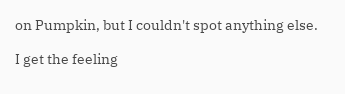on Pumpkin, but I couldn't spot anything else.

I get the feeling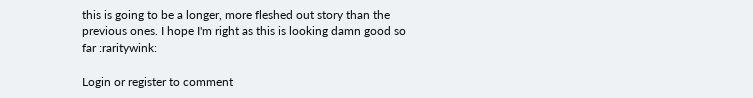this is going to be a longer, more fleshed out story than the previous ones. I hope I'm right as this is looking damn good so far :raritywink:

Login or register to comment